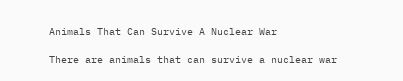Animals That Can Survive A Nuclear War

There are animals that can survive a nuclear war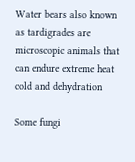Water bears also known as tardigrades are microscopic animals that can endure extreme heat cold and dehydration

Some fungi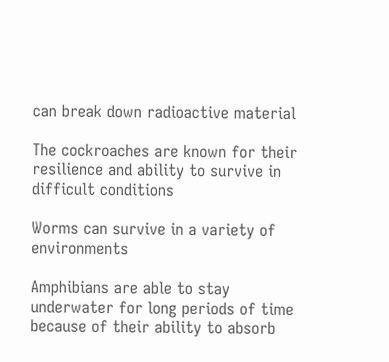can break down radioactive material

The cockroaches are known for their resilience and ability to survive in difficult conditions

Worms can survive in a variety of environments

Amphibians are able to stay underwater for long periods of time because of their ability to absorb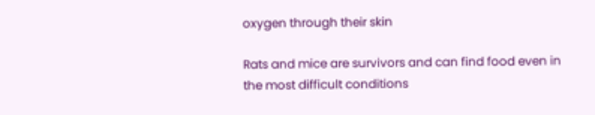oxygen through their skin

Rats and mice are survivors and can find food even in the most difficult conditions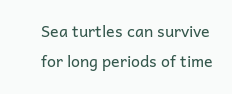Sea turtles can survive for long periods of time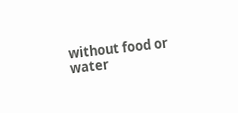without food or water